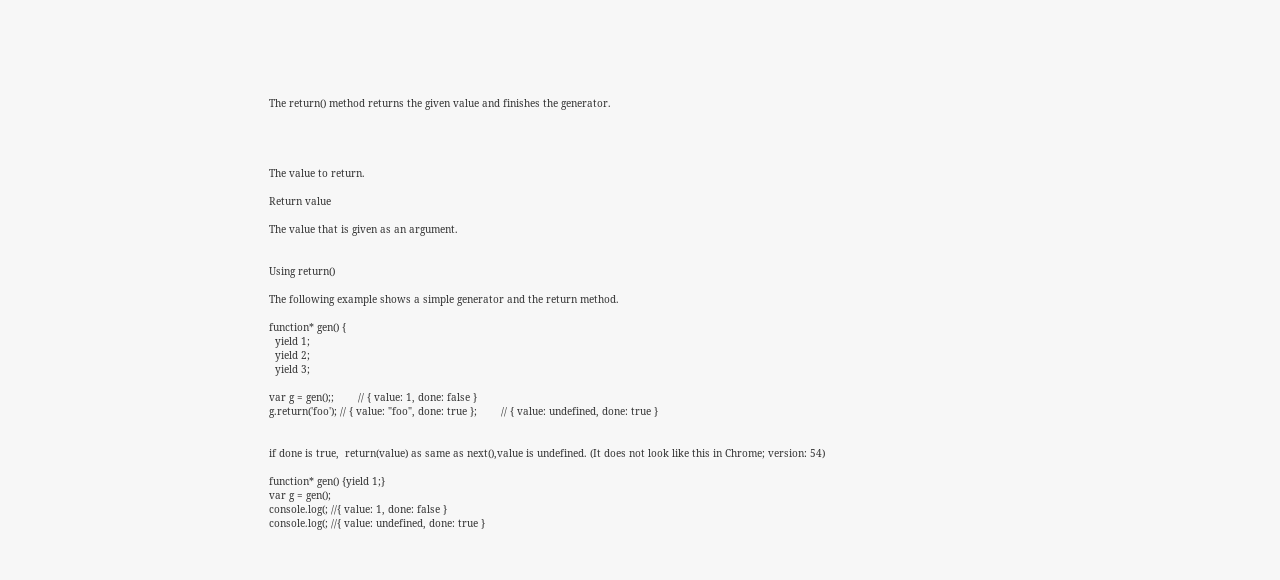The return() method returns the given value and finishes the generator.




The value to return.

Return value

The value that is given as an argument.


Using return()

The following example shows a simple generator and the return method.

function* gen() {
  yield 1;
  yield 2;
  yield 3;

var g = gen();;        // { value: 1, done: false }
g.return('foo'); // { value: "foo", done: true };        // { value: undefined, done: true }


if done is true,  return(value) as same as next(),value is undefined. (It does not look like this in Chrome; version: 54)

function* gen() {yield 1;}
var g = gen();
console.log(; //{ value: 1, done: false }
console.log(; //{ value: undefined, done: true }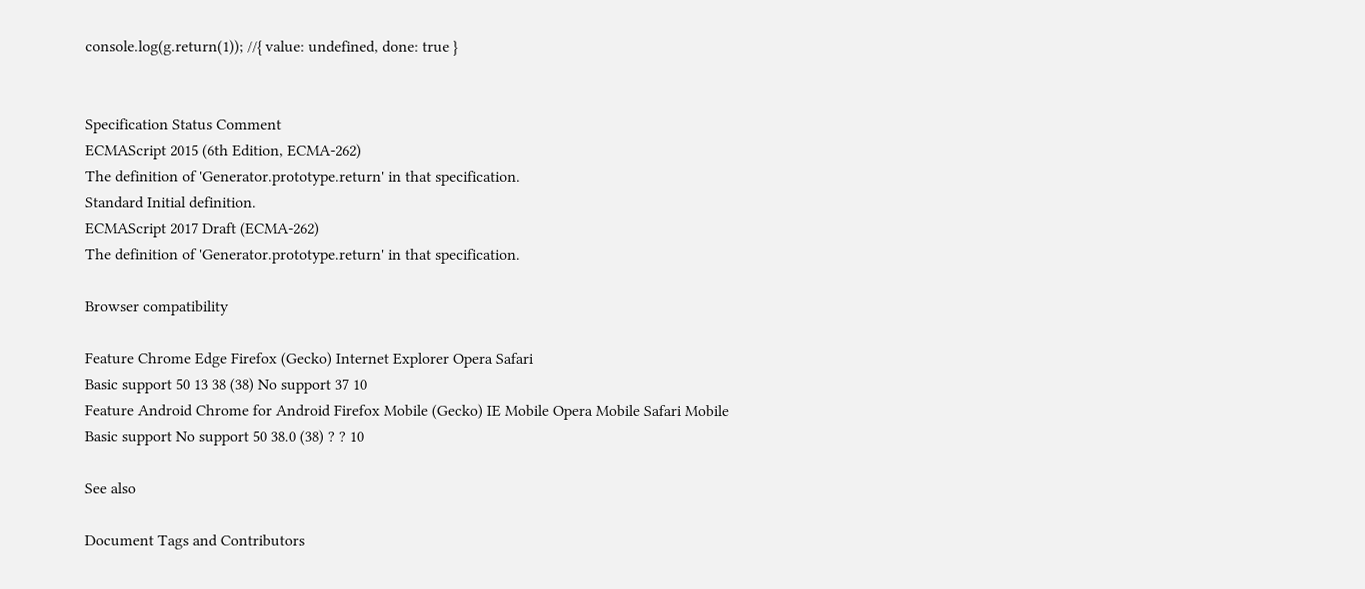console.log(g.return(1)); //{ value: undefined, done: true }


Specification Status Comment
ECMAScript 2015 (6th Edition, ECMA-262)
The definition of 'Generator.prototype.return' in that specification.
Standard Initial definition.
ECMAScript 2017 Draft (ECMA-262)
The definition of 'Generator.prototype.return' in that specification.

Browser compatibility

Feature Chrome Edge Firefox (Gecko) Internet Explorer Opera Safari
Basic support 50 13 38 (38) No support 37 10
Feature Android Chrome for Android Firefox Mobile (Gecko) IE Mobile Opera Mobile Safari Mobile
Basic support No support 50 38.0 (38) ? ? 10

See also

Document Tags and Contributors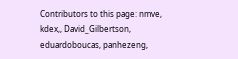Contributors to this page: nmve, kdex,, David_Gilbertson, eduardoboucas, panhezeng,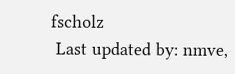fscholz
 Last updated by: nmve,